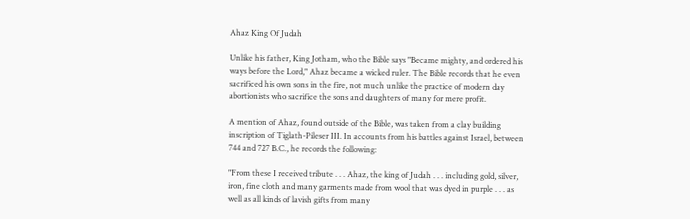Ahaz King Of Judah

Unlike his father, King Jotham, who the Bible says "Became mighty, and ordered his ways before the Lord," Ahaz became a wicked ruler. The Bible records that he even sacrificed his own sons in the fire, not much unlike the practice of modern day abortionists who sacrifice the sons and daughters of many for mere profit.

A mention of Ahaz, found outside of the Bible, was taken from a clay building inscription of Tiglath-Pileser III. In accounts from his battles against Israel, between 744 and 727 B.C., he records the following:

"From these I received tribute . . . Ahaz, the king of Judah . . . including gold, silver, iron, fine cloth and many garments made from wool that was dyed in purple . . . as well as all kinds of lavish gifts from many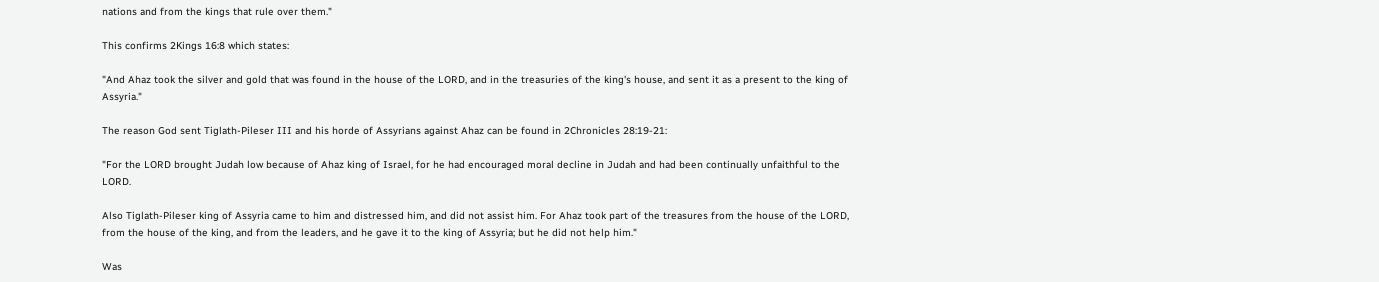nations and from the kings that rule over them."

This confirms 2Kings 16:8 which states:

"And Ahaz took the silver and gold that was found in the house of the LORD, and in the treasuries of the king's house, and sent it as a present to the king of Assyria."

The reason God sent Tiglath-Pileser III and his horde of Assyrians against Ahaz can be found in 2Chronicles 28:19-21:

"For the LORD brought Judah low because of Ahaz king of Israel, for he had encouraged moral decline in Judah and had been continually unfaithful to the LORD.

Also Tiglath-Pileser king of Assyria came to him and distressed him, and did not assist him. For Ahaz took part of the treasures from the house of the LORD, from the house of the king, and from the leaders, and he gave it to the king of Assyria; but he did not help him."

Was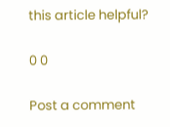this article helpful?

0 0

Post a comment